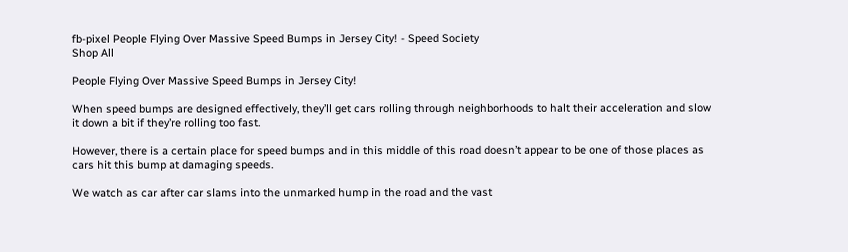fb-pixel People Flying Over Massive Speed Bumps in Jersey City! - Speed Society
Shop All

People Flying Over Massive Speed Bumps in Jersey City!

When speed bumps are designed effectively, they’ll get cars rolling through neighborhoods to halt their acceleration and slow it down a bit if they’re rolling too fast.

However, there is a certain place for speed bumps and in this middle of this road doesn’t appear to be one of those places as cars hit this bump at damaging speeds.

We watch as car after car slams into the unmarked hump in the road and the vast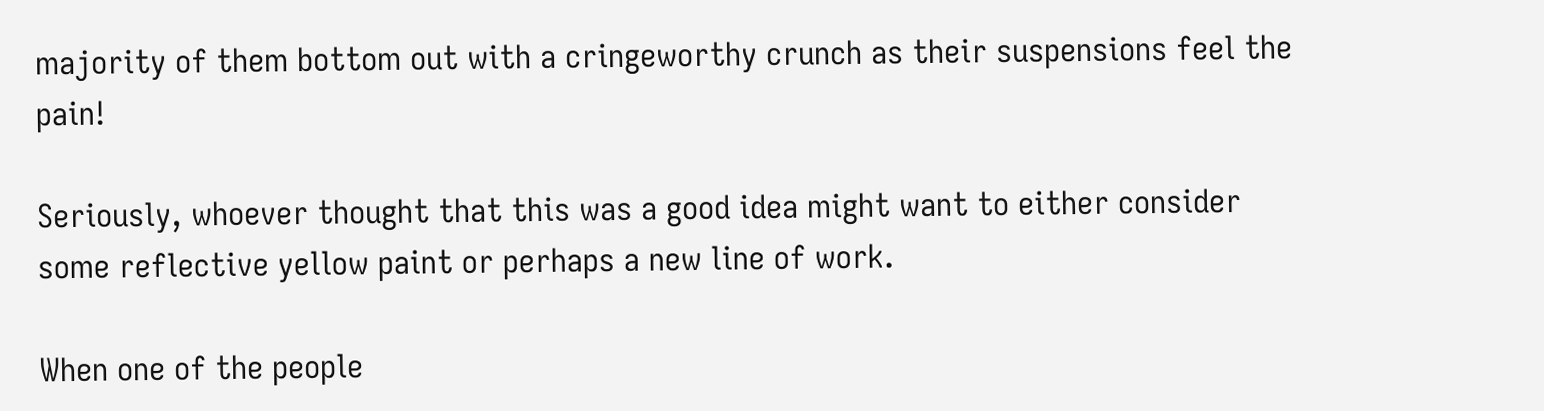majority of them bottom out with a cringeworthy crunch as their suspensions feel the pain!

Seriously, whoever thought that this was a good idea might want to either consider some reflective yellow paint or perhaps a new line of work.

When one of the people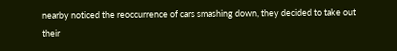nearby noticed the reoccurrence of cars smashing down, they decided to take out their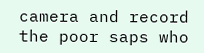camera and record the poor saps who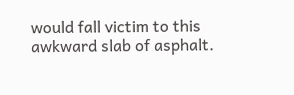would fall victim to this awkward slab of asphalt.